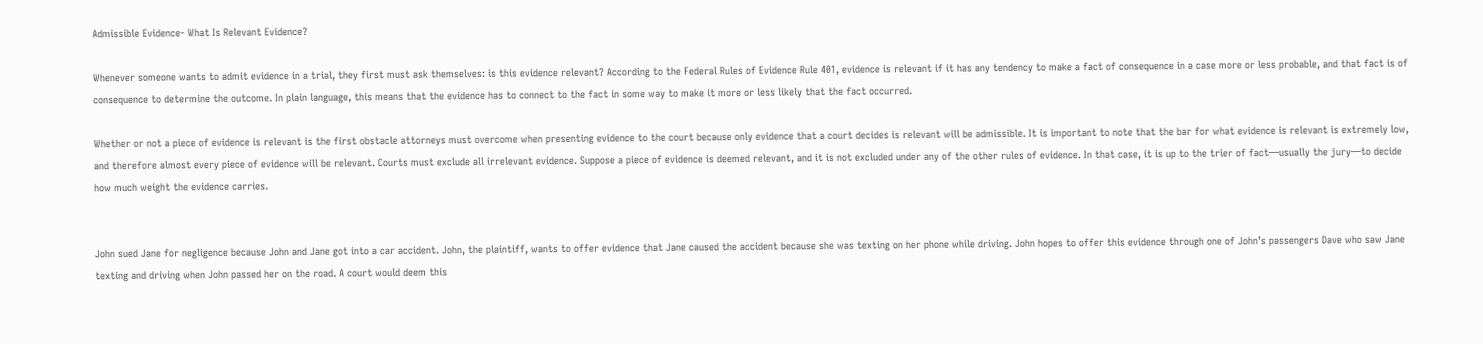Admissible Evidence- What Is Relevant Evidence?

Whenever someone wants to admit evidence in a trial, they first must ask themselves: is this evidence relevant? According to the Federal Rules of Evidence Rule 401, evidence is relevant if it has any tendency to make a fact of consequence in a case more or less probable, and that fact is of consequence to determine the outcome. In plain language, this means that the evidence has to connect to the fact in some way to make it more or less likely that the fact occurred.

Whether or not a piece of evidence is relevant is the first obstacle attorneys must overcome when presenting evidence to the court because only evidence that a court decides is relevant will be admissible. It is important to note that the bar for what evidence is relevant is extremely low, and therefore almost every piece of evidence will be relevant. Courts must exclude all irrelevant evidence. Suppose a piece of evidence is deemed relevant, and it is not excluded under any of the other rules of evidence. In that case, it is up to the trier of fact—usually the jury—to decide how much weight the evidence carries.


John sued Jane for negligence because John and Jane got into a car accident. John, the plaintiff, wants to offer evidence that Jane caused the accident because she was texting on her phone while driving. John hopes to offer this evidence through one of John’s passengers Dave who saw Jane texting and driving when John passed her on the road. A court would deem this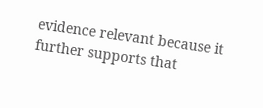evidence relevant because it further supports that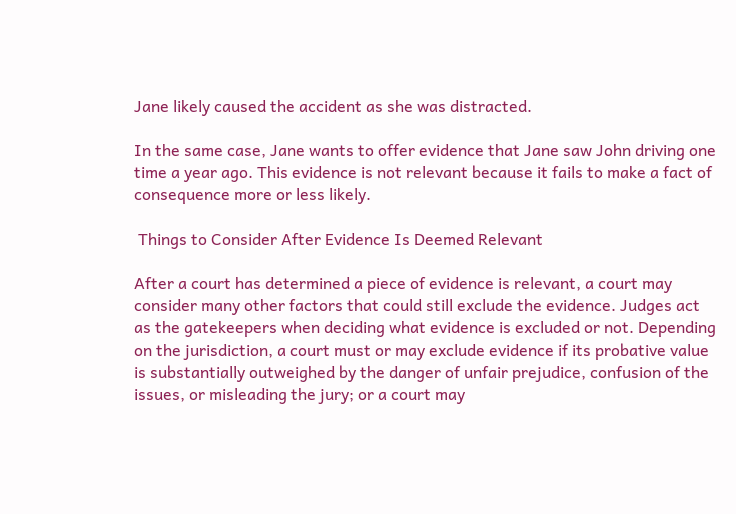Jane likely caused the accident as she was distracted.

In the same case, Jane wants to offer evidence that Jane saw John driving one time a year ago. This evidence is not relevant because it fails to make a fact of consequence more or less likely.

 Things to Consider After Evidence Is Deemed Relevant

After a court has determined a piece of evidence is relevant, a court may consider many other factors that could still exclude the evidence. Judges act as the gatekeepers when deciding what evidence is excluded or not. Depending on the jurisdiction, a court must or may exclude evidence if its probative value is substantially outweighed by the danger of unfair prejudice, confusion of the issues, or misleading the jury; or a court may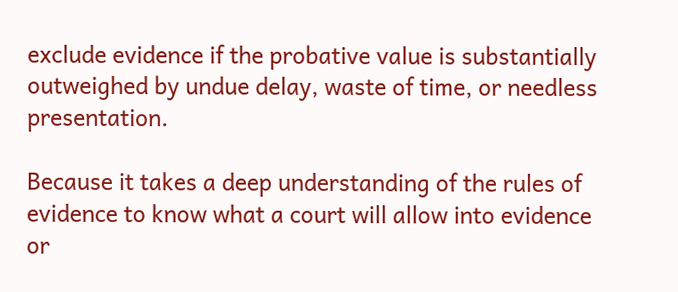exclude evidence if the probative value is substantially outweighed by undue delay, waste of time, or needless presentation.

Because it takes a deep understanding of the rules of evidence to know what a court will allow into evidence or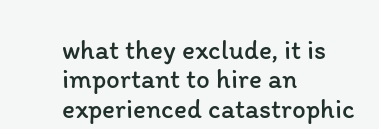what they exclude, it is important to hire an experienced catastrophic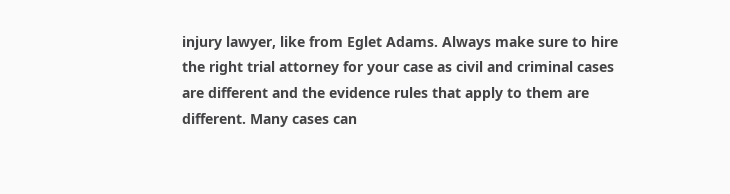injury lawyer, like from Eglet Adams. Always make sure to hire the right trial attorney for your case as civil and criminal cases are different and the evidence rules that apply to them are different. Many cases can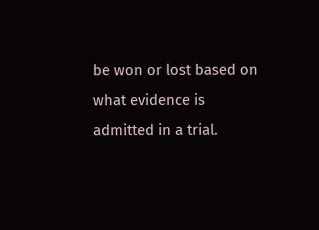be won or lost based on what evidence is admitted in a trial.